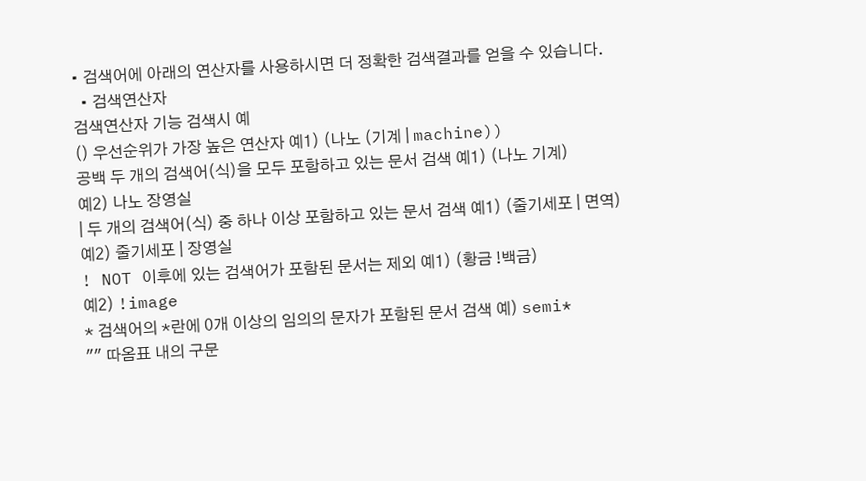• 검색어에 아래의 연산자를 사용하시면 더 정확한 검색결과를 얻을 수 있습니다.
  • 검색연산자
검색연산자 기능 검색시 예
() 우선순위가 가장 높은 연산자 예1) (나노 (기계 | machine))
공백 두 개의 검색어(식)을 모두 포함하고 있는 문서 검색 예1) (나노 기계)
예2) 나노 장영실
| 두 개의 검색어(식) 중 하나 이상 포함하고 있는 문서 검색 예1) (줄기세포 | 면역)
예2) 줄기세포 | 장영실
! NOT 이후에 있는 검색어가 포함된 문서는 제외 예1) (황금 !백금)
예2) !image
* 검색어의 *란에 0개 이상의 임의의 문자가 포함된 문서 검색 예) semi*
"" 따옴표 내의 구문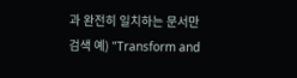과 완전히 일치하는 문서만 검색 예) "Transform and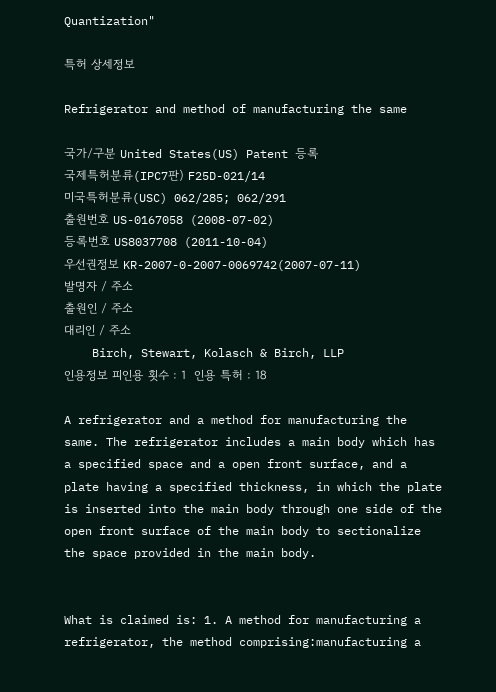Quantization"

특허 상세정보

Refrigerator and method of manufacturing the same

국가/구분 United States(US) Patent 등록
국제특허분류(IPC7판) F25D-021/14
미국특허분류(USC) 062/285; 062/291
출원번호 US-0167058 (2008-07-02)
등록번호 US8037708 (2011-10-04)
우선권정보 KR-2007-0-2007-0069742(2007-07-11)
발명자 / 주소
출원인 / 주소
대리인 / 주소
    Birch, Stewart, Kolasch & Birch, LLP
인용정보 피인용 횟수 : 1  인용 특허 : 18

A refrigerator and a method for manufacturing the same. The refrigerator includes a main body which has a specified space and a open front surface, and a plate having a specified thickness, in which the plate is inserted into the main body through one side of the open front surface of the main body to sectionalize the space provided in the main body.


What is claimed is: 1. A method for manufacturing a refrigerator, the method comprising:manufacturing a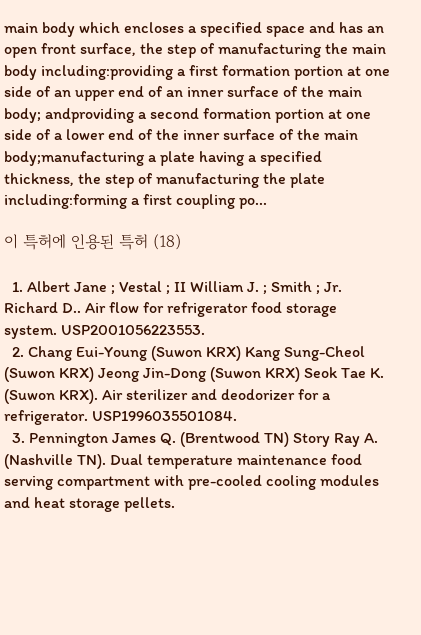main body which encloses a specified space and has an open front surface, the step of manufacturing the main body including:providing a first formation portion at one side of an upper end of an inner surface of the main body; andproviding a second formation portion at one side of a lower end of the inner surface of the main body;manufacturing a plate having a specified thickness, the step of manufacturing the plate including:forming a first coupling po...

이 특허에 인용된 특허 (18)

  1. Albert Jane ; Vestal ; II William J. ; Smith ; Jr. Richard D.. Air flow for refrigerator food storage system. USP2001056223553.
  2. Chang Eui-Young (Suwon KRX) Kang Sung-Cheol (Suwon KRX) Jeong Jin-Dong (Suwon KRX) Seok Tae K. (Suwon KRX). Air sterilizer and deodorizer for a refrigerator. USP1996035501084.
  3. Pennington James Q. (Brentwood TN) Story Ray A. (Nashville TN). Dual temperature maintenance food serving compartment with pre-cooled cooling modules and heat storage pellets.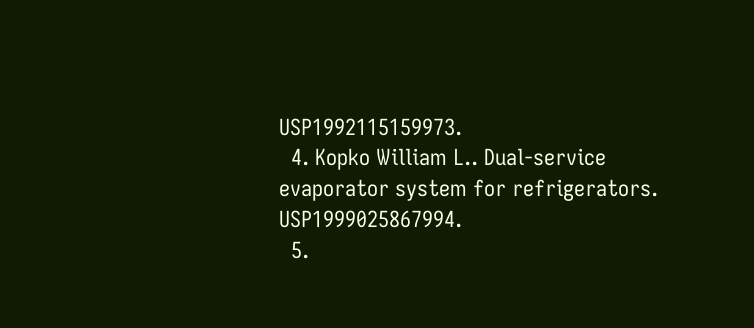USP1992115159973.
  4. Kopko William L.. Dual-service evaporator system for refrigerators. USP1999025867994.
  5.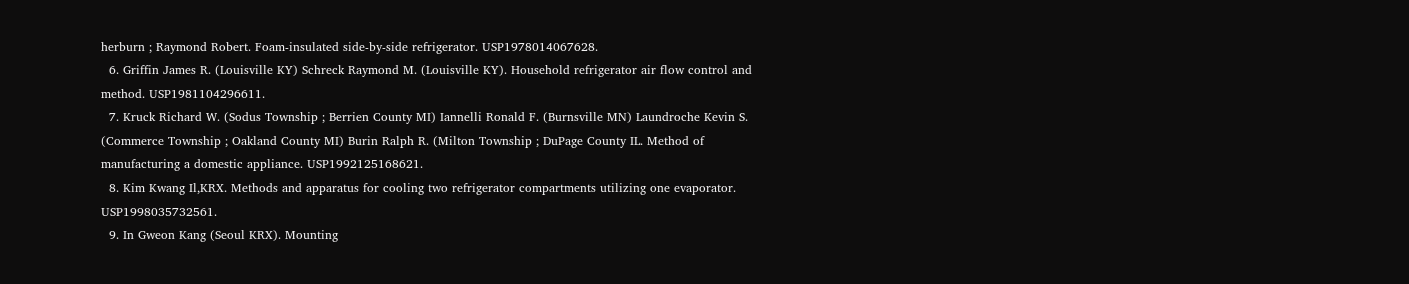herburn ; Raymond Robert. Foam-insulated side-by-side refrigerator. USP1978014067628.
  6. Griffin James R. (Louisville KY) Schreck Raymond M. (Louisville KY). Household refrigerator air flow control and method. USP1981104296611.
  7. Kruck Richard W. (Sodus Township ; Berrien County MI) Iannelli Ronald F. (Burnsville MN) Laundroche Kevin S. (Commerce Township ; Oakland County MI) Burin Ralph R. (Milton Township ; DuPage County IL. Method of manufacturing a domestic appliance. USP1992125168621.
  8. Kim Kwang Il,KRX. Methods and apparatus for cooling two refrigerator compartments utilizing one evaporator. USP1998035732561.
  9. In Gweon Kang (Seoul KRX). Mounting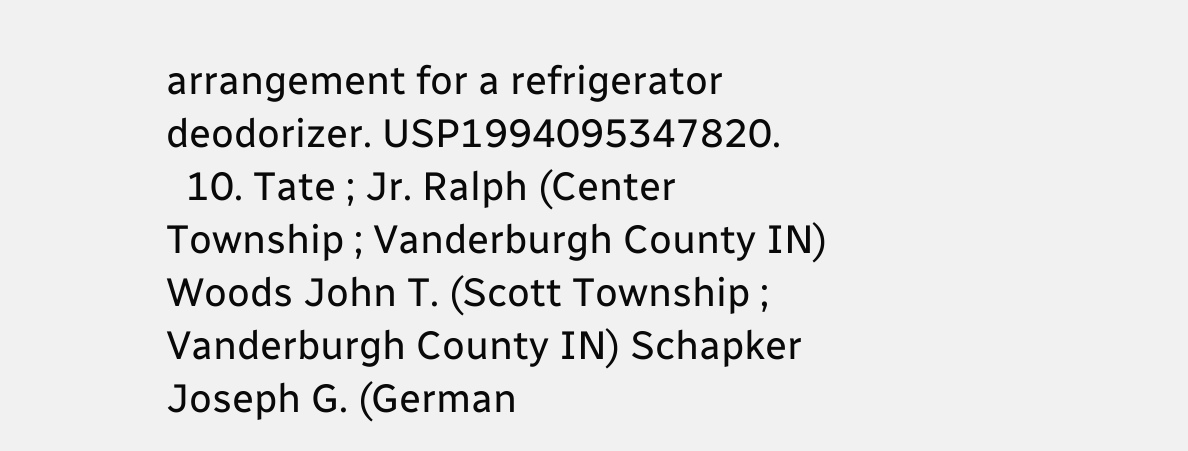arrangement for a refrigerator deodorizer. USP1994095347820.
  10. Tate ; Jr. Ralph (Center Township ; Vanderburgh County IN) Woods John T. (Scott Township ; Vanderburgh County IN) Schapker Joseph G. (German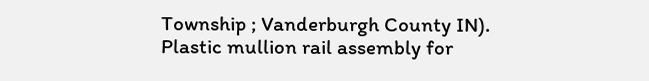Township ; Vanderburgh County IN). Plastic mullion rail assembly for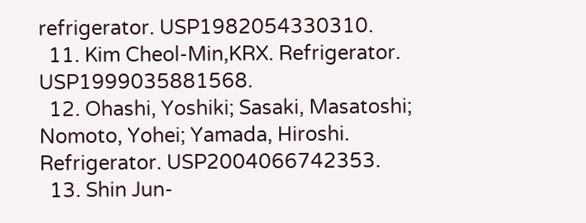refrigerator. USP1982054330310.
  11. Kim Cheol-Min,KRX. Refrigerator. USP1999035881568.
  12. Ohashi, Yoshiki; Sasaki, Masatoshi; Nomoto, Yohei; Yamada, Hiroshi. Refrigerator. USP2004066742353.
  13. Shin Jun-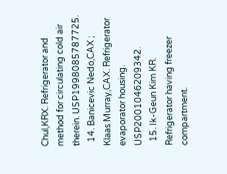Chul,KRX. Refrigerator and method for circulating cold air therein. USP1998085787725.
  14. Banicevic Nedo,CAX ; Klaas Murray,CAX. Refrigerator evaporator housing. USP2001046209342.
  15. Ik-Geun Kim KR. Refrigerator having freezer compartment.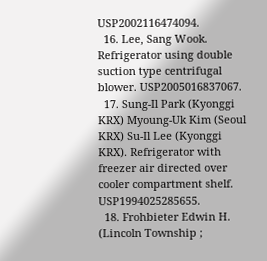USP2002116474094.
  16. Lee, Sang Wook. Refrigerator using double suction type centrifugal blower. USP2005016837067.
  17. Sung-Il Park (Kyonggi KRX) Myoung-Uk Kim (Seoul KRX) Su-Il Lee (Kyonggi KRX). Refrigerator with freezer air directed over cooler compartment shelf. USP1994025285655.
  18. Frohbieter Edwin H. (Lincoln Township ;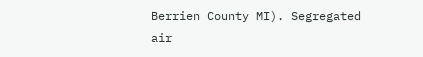Berrien County MI). Segregated air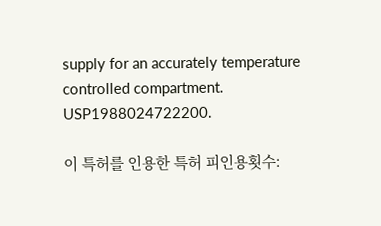supply for an accurately temperature controlled compartment. USP1988024722200.

이 특허를 인용한 특허 피인용횟수: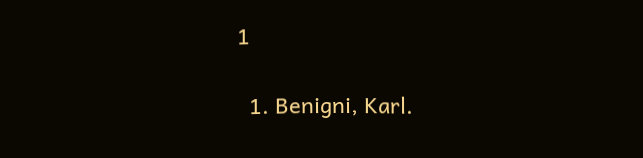1

  1. Benigni, Karl.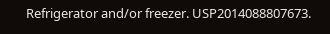Refrigerator and/or freezer. USP2014088807673.